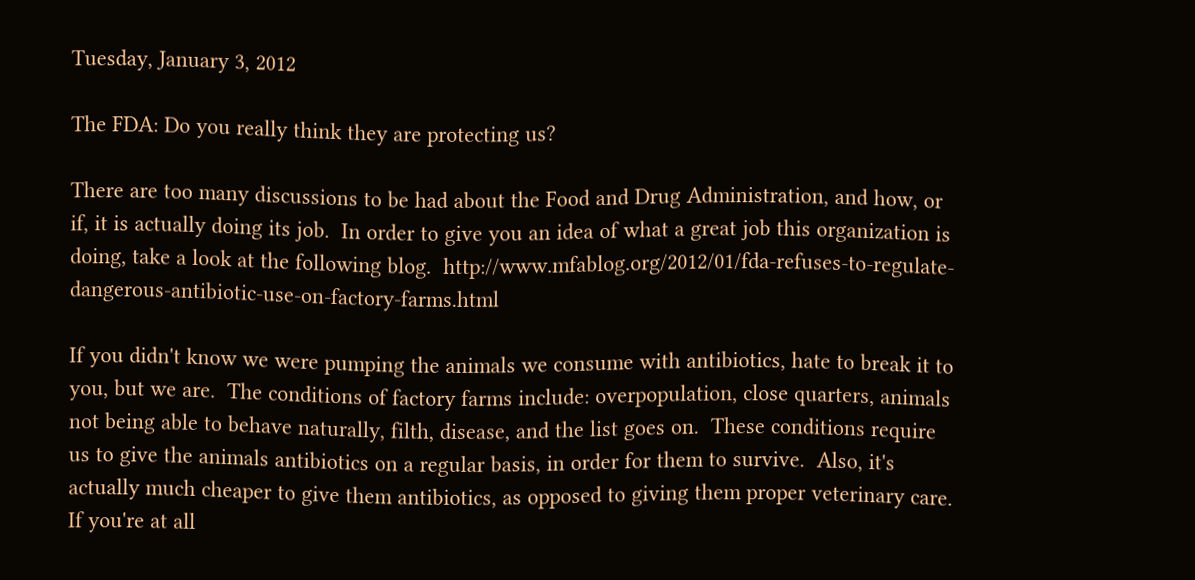Tuesday, January 3, 2012

The FDA: Do you really think they are protecting us?

There are too many discussions to be had about the Food and Drug Administration, and how, or if, it is actually doing its job.  In order to give you an idea of what a great job this organization is doing, take a look at the following blog.  http://www.mfablog.org/2012/01/fda-refuses-to-regulate-dangerous-antibiotic-use-on-factory-farms.html

If you didn't know we were pumping the animals we consume with antibiotics, hate to break it to you, but we are.  The conditions of factory farms include: overpopulation, close quarters, animals not being able to behave naturally, filth, disease, and the list goes on.  These conditions require us to give the animals antibiotics on a regular basis, in order for them to survive.  Also, it's actually much cheaper to give them antibiotics, as opposed to giving them proper veterinary care.  If you're at all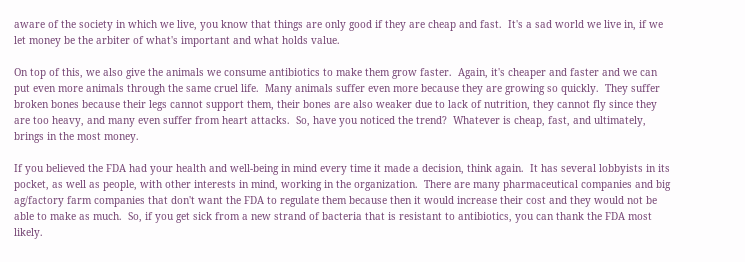aware of the society in which we live, you know that things are only good if they are cheap and fast.  It's a sad world we live in, if we let money be the arbiter of what's important and what holds value.

On top of this, we also give the animals we consume antibiotics to make them grow faster.  Again, it's cheaper and faster and we can put even more animals through the same cruel life.  Many animals suffer even more because they are growing so quickly.  They suffer broken bones because their legs cannot support them, their bones are also weaker due to lack of nutrition, they cannot fly since they are too heavy, and many even suffer from heart attacks.  So, have you noticed the trend?  Whatever is cheap, fast, and ultimately, brings in the most money.

If you believed the FDA had your health and well-being in mind every time it made a decision, think again.  It has several lobbyists in its pocket, as well as people, with other interests in mind, working in the organization.  There are many pharmaceutical companies and big ag/factory farm companies that don't want the FDA to regulate them because then it would increase their cost and they would not be able to make as much.  So, if you get sick from a new strand of bacteria that is resistant to antibiotics, you can thank the FDA most likely.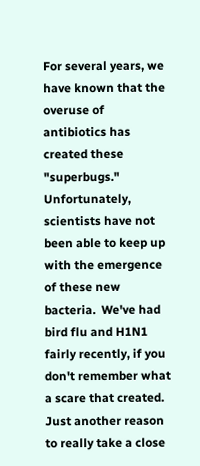For several years, we have known that the overuse of antibiotics has created these "superbugs."  Unfortunately, scientists have not been able to keep up with the emergence of these new bacteria.  We've had bird flu and H1N1 fairly recently, if you don't remember what a scare that created.  Just another reason to really take a close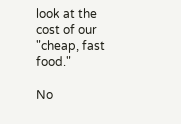look at the cost of our "cheap, fast food."

No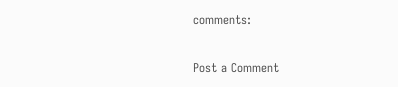comments:

Post a Comment